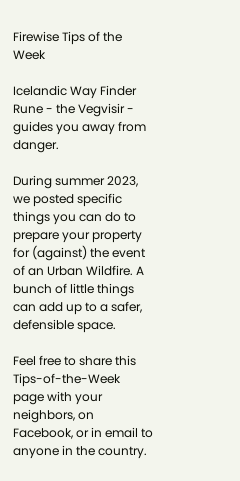Firewise Tips of the Week

Icelandic Way Finder Rune - the Vegvisir - guides you away from danger.

During summer 2023, we posted specific things you can do to prepare your property for (against) the event of an Urban Wildfire. A bunch of little things can add up to a safer, defensible space.

Feel free to share this Tips-of-the-Week page with your neighbors, on Facebook, or in email to anyone in the country.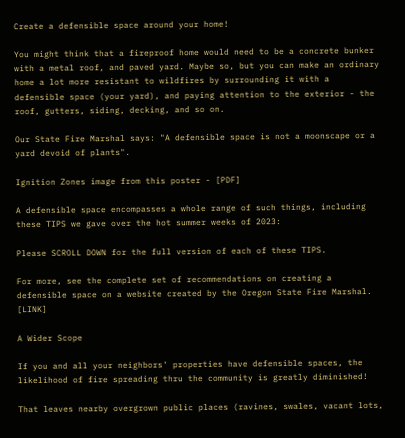Create a defensible space around your home!

You might think that a fireproof home would need to be a concrete bunker with a metal roof, and paved yard. Maybe so, but you can make an ordinary home a lot more resistant to wildfires by surrounding it with a defensible space (your yard), and paying attention to the exterior - the roof, gutters, siding, decking, and so on.

Our State Fire Marshal says: "A defensible space is not a moonscape or a yard devoid of plants".

Ignition Zones image from this poster - [PDF]

A defensible space encompasses a whole range of such things, including these TIPS we gave over the hot summer weeks of 2023:

Please SCROLL DOWN for the full version of each of these TIPS.

For more, see the complete set of recommendations on creating a defensible space on a website created by the Oregon State Fire Marshal. [LINK]

A Wider Scope

If you and all your neighbors' properties have defensible spaces, the likelihood of fire spreading thru the community is greatly diminished!

That leaves nearby overgrown public places (ravines, swales, vacant lots,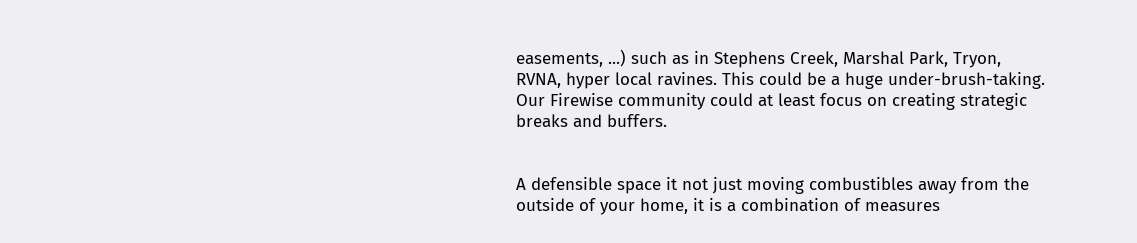easements, ...) such as in Stephens Creek, Marshal Park, Tryon, RVNA, hyper local ravines. This could be a huge under-brush-taking. Our Firewise community could at least focus on creating strategic breaks and buffers.


A defensible space it not just moving combustibles away from the outside of your home, it is a combination of measures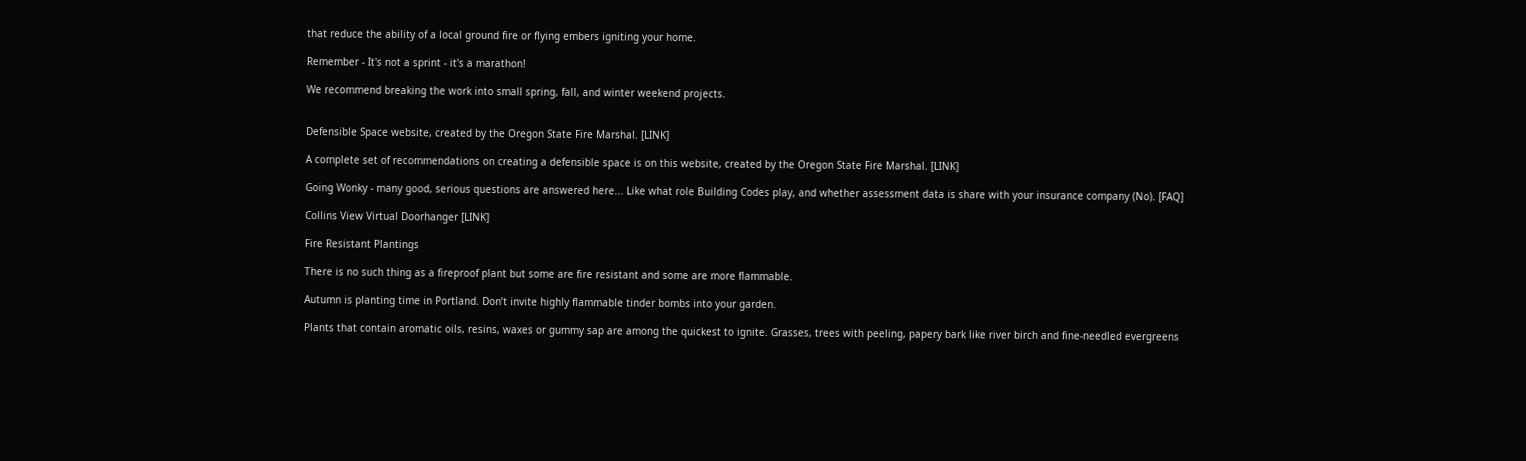that reduce the ability of a local ground fire or flying embers igniting your home.

Remember - It's not a sprint - it's a marathon!

We recommend breaking the work into small spring, fall, and winter weekend projects.


Defensible Space website, created by the Oregon State Fire Marshal. [LINK]

A complete set of recommendations on creating a defensible space is on this website, created by the Oregon State Fire Marshal. [LINK]

Going Wonky - many good, serious questions are answered here... Like what role Building Codes play, and whether assessment data is share with your insurance company (No). [FAQ]

Collins View Virtual Doorhanger [LINK]

Fire Resistant Plantings

There is no such thing as a fireproof plant but some are fire resistant and some are more flammable.

Autumn is planting time in Portland. Don’t invite highly flammable tinder bombs into your garden.

Plants that contain aromatic oils, resins, waxes or gummy sap are among the quickest to ignite. Grasses, trees with peeling, papery bark like river birch and fine-needled evergreens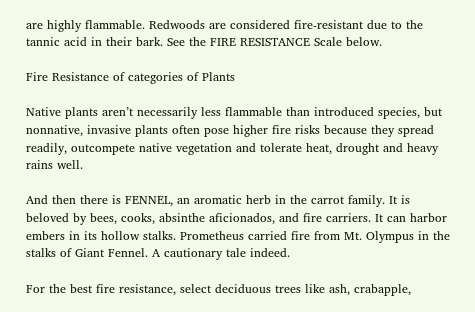are highly flammable. Redwoods are considered fire-resistant due to the tannic acid in their bark. See the FIRE RESISTANCE Scale below.

Fire Resistance of categories of Plants

Native plants aren’t necessarily less flammable than introduced species, but nonnative, invasive plants often pose higher fire risks because they spread readily, outcompete native vegetation and tolerate heat, drought and heavy rains well.

And then there is FENNEL, an aromatic herb in the carrot family. It is beloved by bees, cooks, absinthe aficionados, and fire carriers. It can harbor embers in its hollow stalks. Prometheus carried fire from Mt. Olympus in the stalks of Giant Fennel. A cautionary tale indeed.

For the best fire resistance, select deciduous trees like ash, crabapple,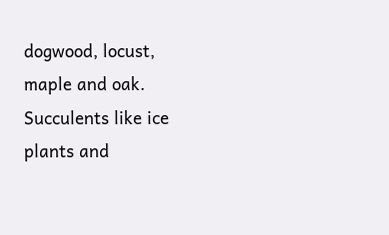dogwood, locust, maple and oak. Succulents like ice plants and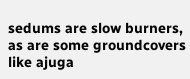sedums are slow burners, as are some groundcovers like ajuga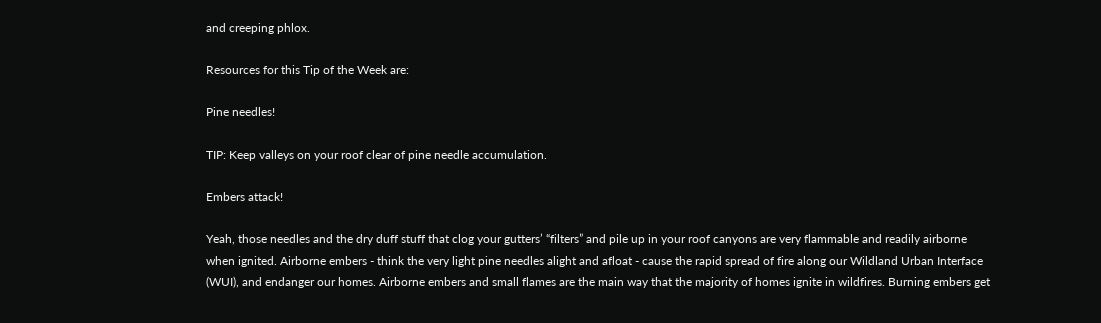and creeping phlox.

Resources for this Tip of the Week are:

Pine needles!

TIP: Keep valleys on your roof clear of pine needle accumulation.

Embers attack!

Yeah, those needles and the dry duff stuff that clog your gutters’ “filters” and pile up in your roof canyons are very flammable and readily airborne when ignited. Airborne embers - think the very light pine needles alight and afloat - cause the rapid spread of fire along our Wildland Urban Interface (WUI), and endanger our homes. Airborne embers and small flames are the main way that the majority of homes ignite in wildfires. Burning embers get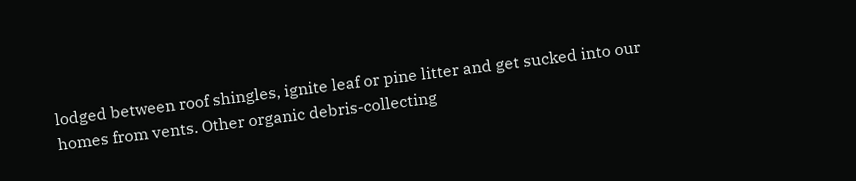lodged between roof shingles, ignite leaf or pine litter and get sucked into our homes from vents. Other organic debris-collecting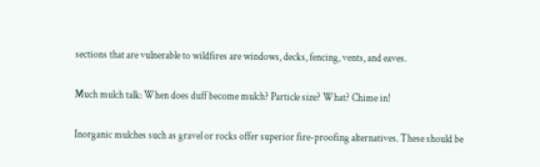sections that are vulnerable to wildfires are windows, decks, fencing, vents, and eaves.

Much mulch talk: When does duff become mulch? Particle size? What? Chime in!

Inorganic mulches such as gravel or rocks offer superior fire-proofing alternatives. These should be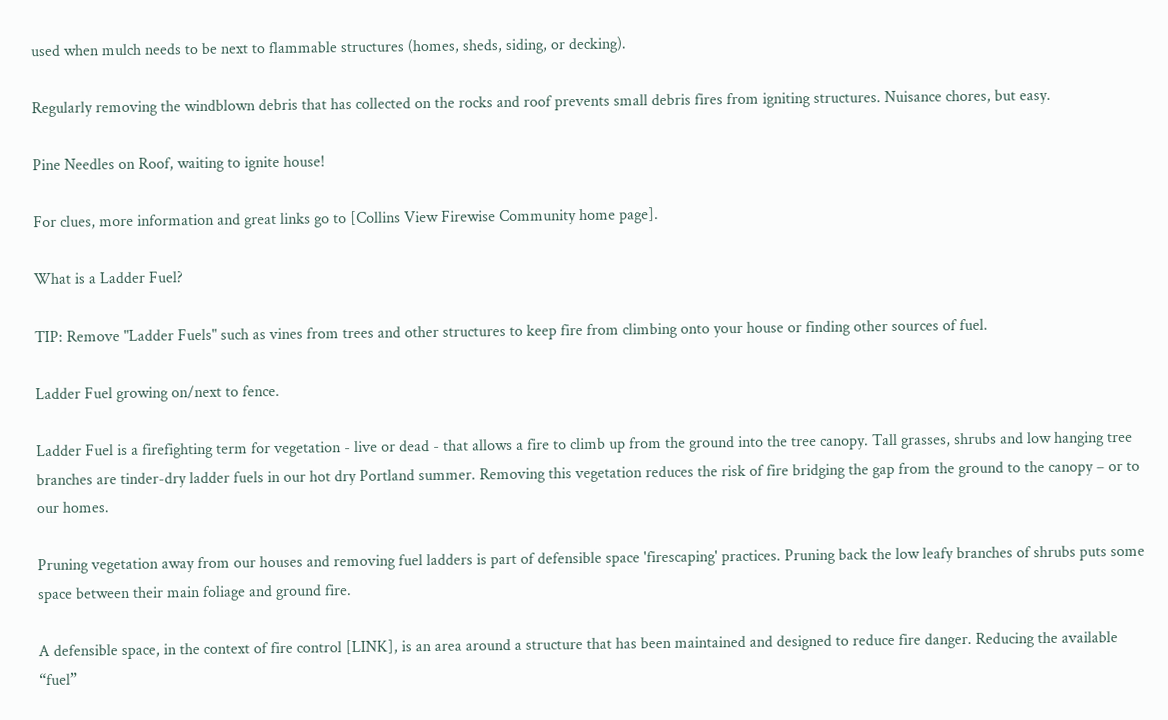used when mulch needs to be next to flammable structures (homes, sheds, siding, or decking).

Regularly removing the windblown debris that has collected on the rocks and roof prevents small debris fires from igniting structures. Nuisance chores, but easy.

Pine Needles on Roof, waiting to ignite house!

For clues, more information and great links go to [Collins View Firewise Community home page].

What is a Ladder Fuel?

TIP: Remove "Ladder Fuels" such as vines from trees and other structures to keep fire from climbing onto your house or finding other sources of fuel.

Ladder Fuel growing on/next to fence.

Ladder Fuel is a firefighting term for vegetation - live or dead - that allows a fire to climb up from the ground into the tree canopy. Tall grasses, shrubs and low hanging tree branches are tinder-dry ladder fuels in our hot dry Portland summer. Removing this vegetation reduces the risk of fire bridging the gap from the ground to the canopy – or to our homes.

Pruning vegetation away from our houses and removing fuel ladders is part of defensible space 'firescaping' practices. Pruning back the low leafy branches of shrubs puts some space between their main foliage and ground fire.

A defensible space, in the context of fire control [LINK], is an area around a structure that has been maintained and designed to reduce fire danger. Reducing the available “fuel”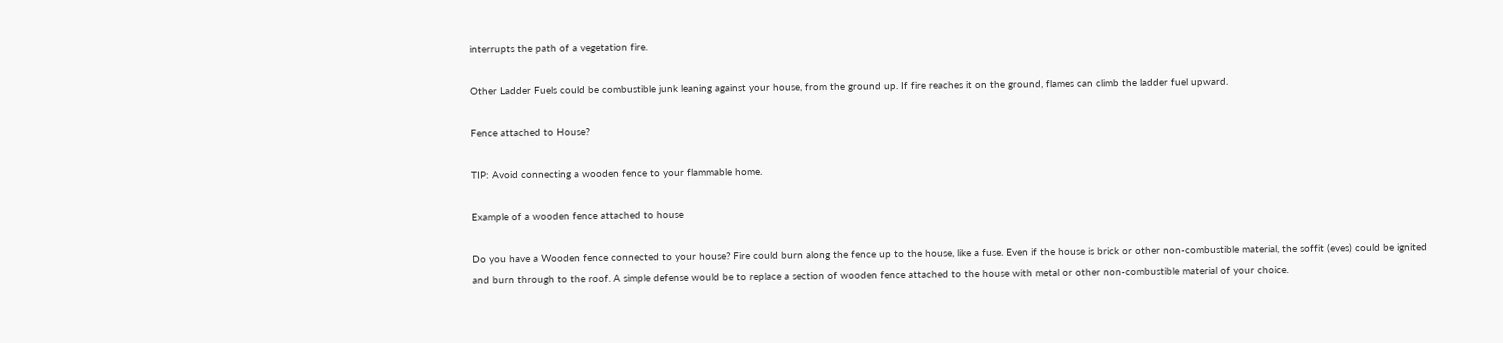interrupts the path of a vegetation fire.

Other Ladder Fuels could be combustible junk leaning against your house, from the ground up. If fire reaches it on the ground, flames can climb the ladder fuel upward.

Fence attached to House?

TIP: Avoid connecting a wooden fence to your flammable home.

Example of a wooden fence attached to house

Do you have a Wooden fence connected to your house? Fire could burn along the fence up to the house, like a fuse. Even if the house is brick or other non-combustible material, the soffit (eves) could be ignited and burn through to the roof. A simple defense would be to replace a section of wooden fence attached to the house with metal or other non-combustible material of your choice.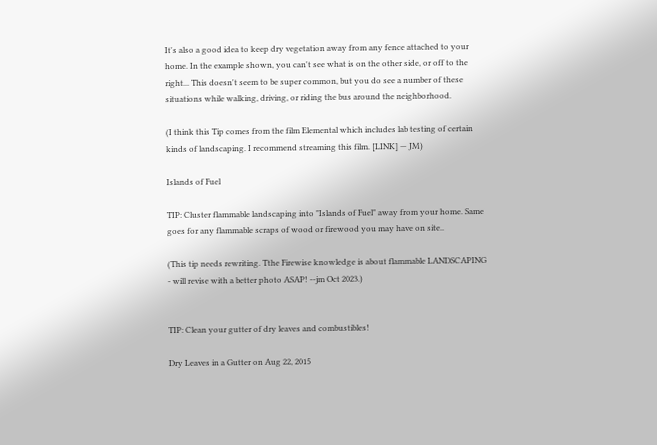It's also a good idea to keep dry vegetation away from any fence attached to your home. In the example shown, you can't see what is on the other side, or off to the right... This doesn't seem to be super common, but you do see a number of these situations while walking, driving, or riding the bus around the neighborhood.

(I think this Tip comes from the film Elemental which includes lab testing of certain kinds of landscaping. I recommend streaming this film. [LINK] — JM)

Islands of Fuel

TIP: Cluster flammable landscaping into "Islands of Fuel" away from your home. Same goes for any flammable scraps of wood or firewood you may have on site..

(This tip needs rewriting. Tthe Firewise knowledge is about flammable LANDSCAPING - will revise with a better photo ASAP! --jm Oct 2023.)


TIP: Clean your gutter of dry leaves and combustibles!

Dry Leaves in a Gutter on Aug 22, 2015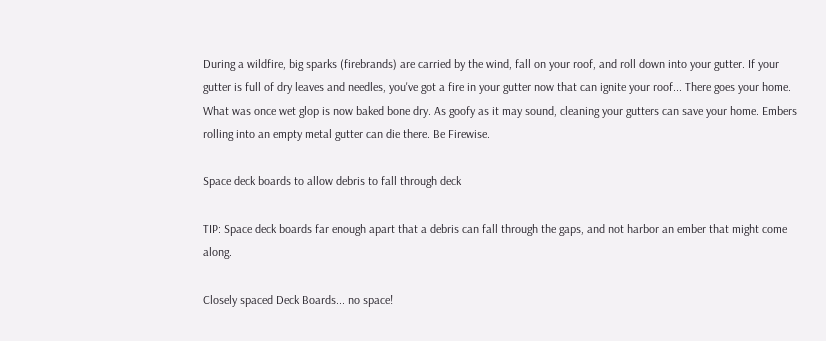During a wildfire, big sparks (firebrands) are carried by the wind, fall on your roof, and roll down into your gutter. If your gutter is full of dry leaves and needles, you've got a fire in your gutter now that can ignite your roof... There goes your home. What was once wet glop is now baked bone dry. As goofy as it may sound, cleaning your gutters can save your home. Embers rolling into an empty metal gutter can die there. Be Firewise.

Space deck boards to allow debris to fall through deck

TIP: Space deck boards far enough apart that a debris can fall through the gaps, and not harbor an ember that might come along.

Closely spaced Deck Boards... no space!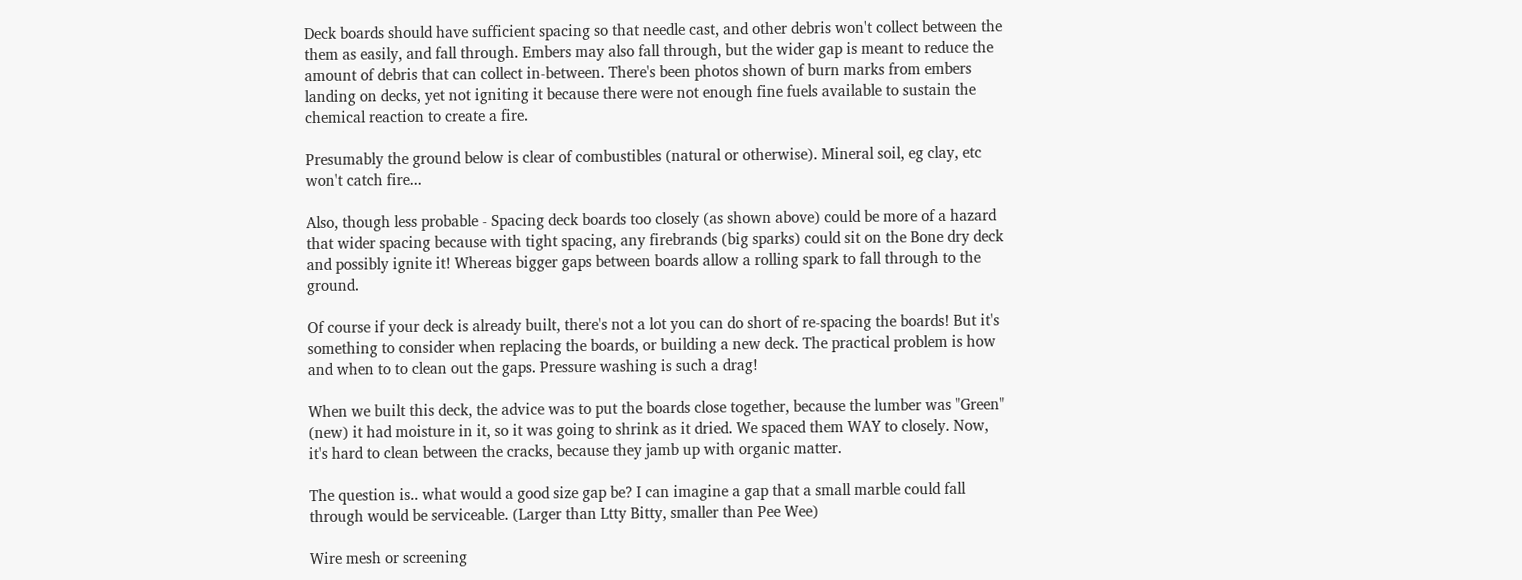Deck boards should have sufficient spacing so that needle cast, and other debris won't collect between the them as easily, and fall through. Embers may also fall through, but the wider gap is meant to reduce the amount of debris that can collect in-between. There's been photos shown of burn marks from embers landing on decks, yet not igniting it because there were not enough fine fuels available to sustain the chemical reaction to create a fire.

Presumably the ground below is clear of combustibles (natural or otherwise). Mineral soil, eg clay, etc won't catch fire...

Also, though less probable - Spacing deck boards too closely (as shown above) could be more of a hazard that wider spacing because with tight spacing, any firebrands (big sparks) could sit on the Bone dry deck and possibly ignite it! Whereas bigger gaps between boards allow a rolling spark to fall through to the ground.

Of course if your deck is already built, there's not a lot you can do short of re-spacing the boards! But it's something to consider when replacing the boards, or building a new deck. The practical problem is how and when to to clean out the gaps. Pressure washing is such a drag!

When we built this deck, the advice was to put the boards close together, because the lumber was "Green" (new) it had moisture in it, so it was going to shrink as it dried. We spaced them WAY to closely. Now, it's hard to clean between the cracks, because they jamb up with organic matter.

The question is.. what would a good size gap be? I can imagine a gap that a small marble could fall through would be serviceable. (Larger than Ltty Bitty, smaller than Pee Wee)

Wire mesh or screening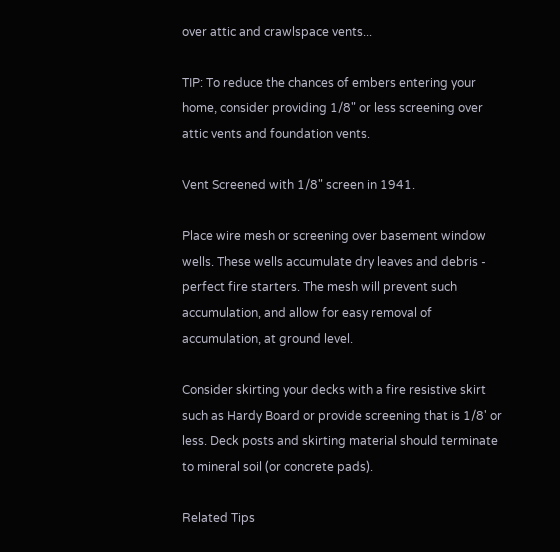over attic and crawlspace vents...

TIP: To reduce the chances of embers entering your home, consider providing 1/8" or less screening over attic vents and foundation vents.

Vent Screened with 1/8" screen in 1941.

Place wire mesh or screening over basement window wells. These wells accumulate dry leaves and debris - perfect fire starters. The mesh will prevent such accumulation, and allow for easy removal of accumulation, at ground level.

Consider skirting your decks with a fire resistive skirt such as Hardy Board or provide screening that is 1/8' or less. Deck posts and skirting material should terminate to mineral soil (or concrete pads).

Related Tips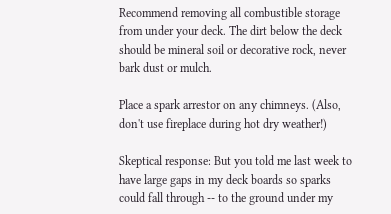Recommend removing all combustible storage from under your deck. The dirt below the deck should be mineral soil or decorative rock, never bark dust or mulch.

Place a spark arrestor on any chimneys. (Also, don't use fireplace during hot dry weather!)

Skeptical response: But you told me last week to have large gaps in my deck boards so sparks could fall through -- to the ground under my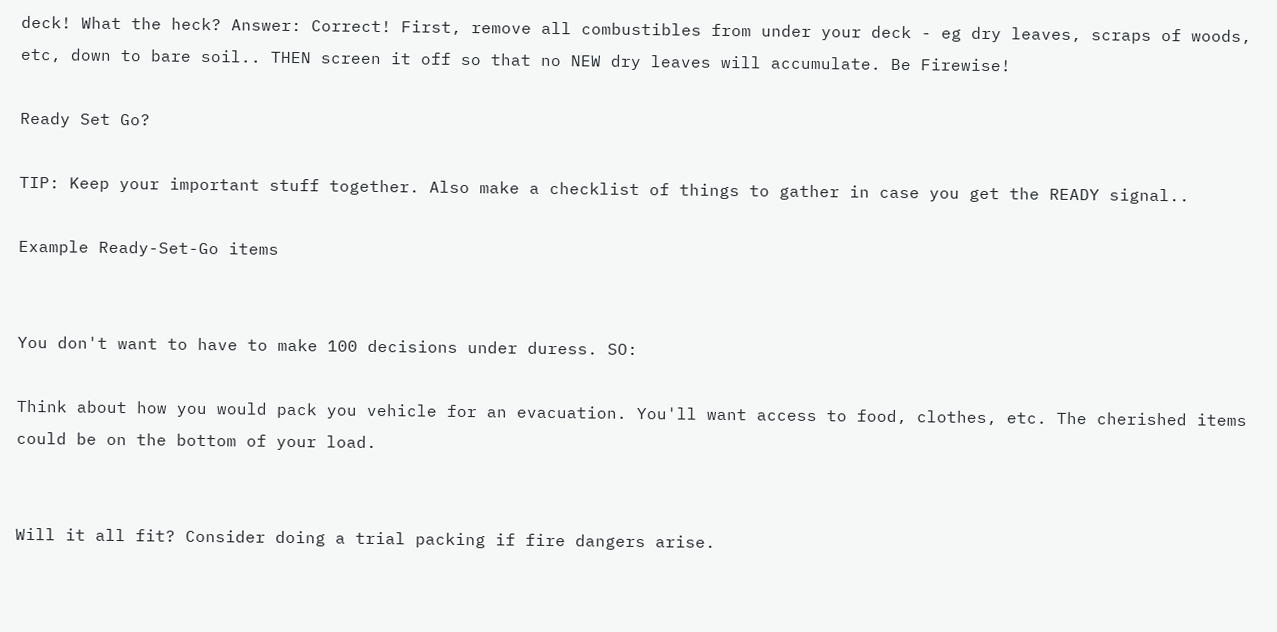deck! What the heck? Answer: Correct! First, remove all combustibles from under your deck - eg dry leaves, scraps of woods, etc, down to bare soil.. THEN screen it off so that no NEW dry leaves will accumulate. Be Firewise!

Ready Set Go?

TIP: Keep your important stuff together. Also make a checklist of things to gather in case you get the READY signal..

Example Ready-Set-Go items


You don't want to have to make 100 decisions under duress. SO:

Think about how you would pack you vehicle for an evacuation. You'll want access to food, clothes, etc. The cherished items could be on the bottom of your load.


Will it all fit? Consider doing a trial packing if fire dangers arise.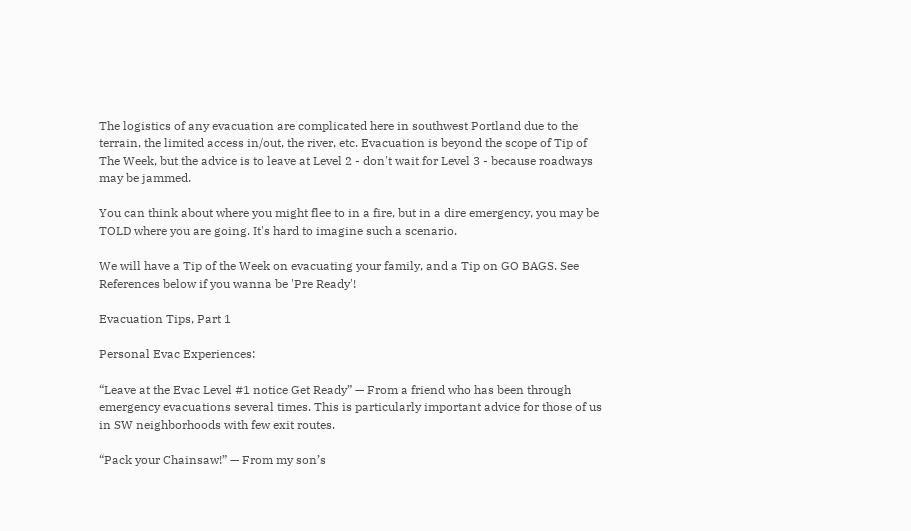The logistics of any evacuation are complicated here in southwest Portland due to the terrain, the limited access in/out, the river, etc. Evacuation is beyond the scope of Tip of The Week, but the advice is to leave at Level 2 - don't wait for Level 3 - because roadways may be jammed.

You can think about where you might flee to in a fire, but in a dire emergency, you may be TOLD where you are going. It's hard to imagine such a scenario.

We will have a Tip of the Week on evacuating your family, and a Tip on GO BAGS. See References below if you wanna be 'Pre Ready'!

Evacuation Tips, Part 1

Personal Evac Experiences:

“Leave at the Evac Level #1 notice Get Ready” — From a friend who has been through emergency evacuations several times. This is particularly important advice for those of us in SW neighborhoods with few exit routes.

“Pack your Chainsaw!” — From my son’s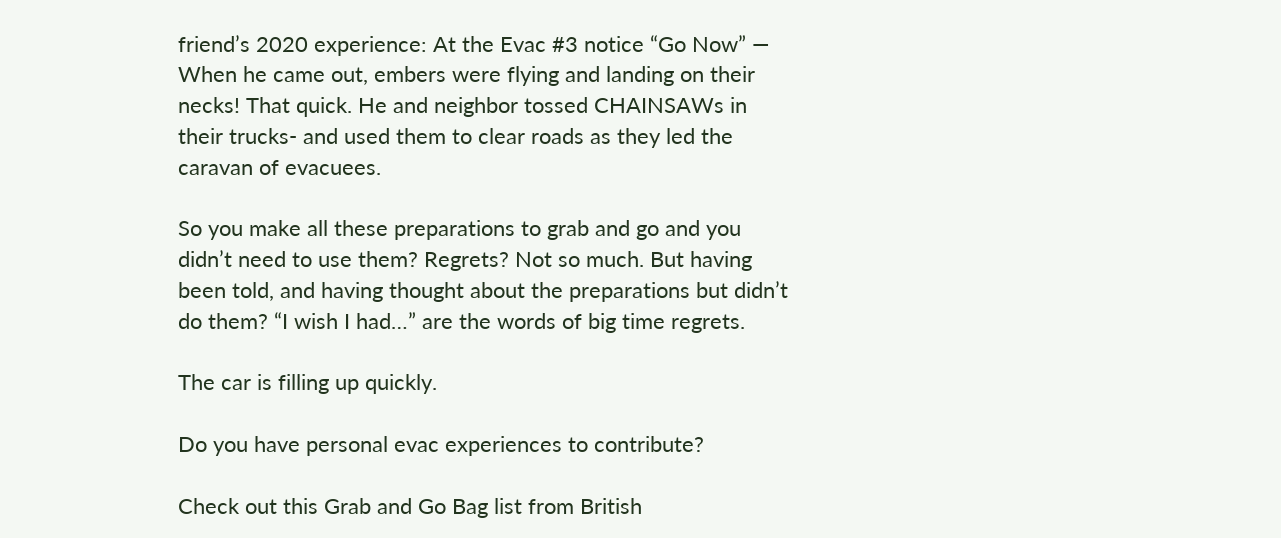friend’s 2020 experience: At the Evac #3 notice “Go Now” — When he came out, embers were flying and landing on their necks! That quick. He and neighbor tossed CHAINSAWs in their trucks- and used them to clear roads as they led the caravan of evacuees.

So you make all these preparations to grab and go and you didn’t need to use them? Regrets? Not so much. But having been told, and having thought about the preparations but didn’t do them? “I wish I had…” are the words of big time regrets.

The car is filling up quickly.

Do you have personal evac experiences to contribute?

Check out this Grab and Go Bag list from British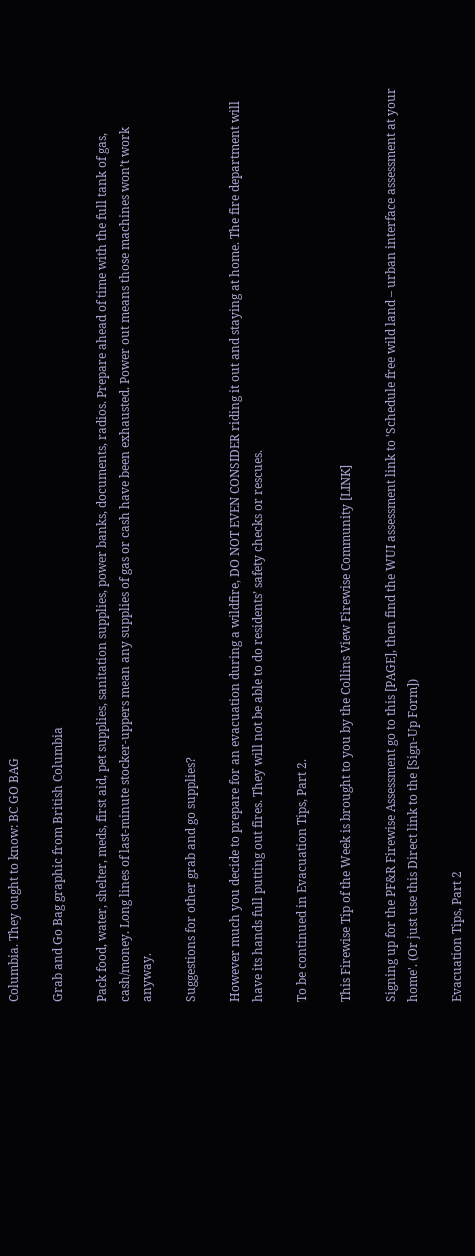Columbia. They ought to know: BC GO BAG

Grab and Go Bag graphic from British Columbia

Pack food, water, shelter, meds, first aid, pet supplies, sanitation supplies, power banks, documents, radios. Prepare ahead of time with the full tank of gas, cash/money. Long lines of last-minute stocker-uppers mean any supplies of gas or cash have been exhausted. Power out means those machines won’t work anyway.

Suggestions for other grab and go supplies?

However much you decide to prepare for an evacuation during a wildfire, DO NOT EVEN CONSIDER riding it out and staying at home. The fire department will have its hands full putting out fires. They will not be able to do residents’ safety checks or rescues.

To be continued in Evacuation Tips, Part 2.

This Firewise Tip of the Week is brought to you by the Collins View Firewise Community [LINK]

Signing up for the PF&R Firewise Assessment go to this [PAGE], then find the WUI assessment link to 'Schedule free wild land – urban interface assessment at your home'. (Or just use this Direct link to the [Sign-Up Form])

Evacuation Tips, Part 2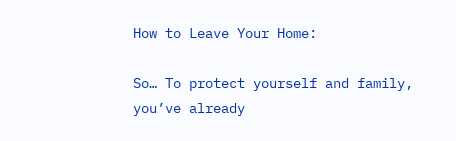How to Leave Your Home:

So… To protect yourself and family, you’ve already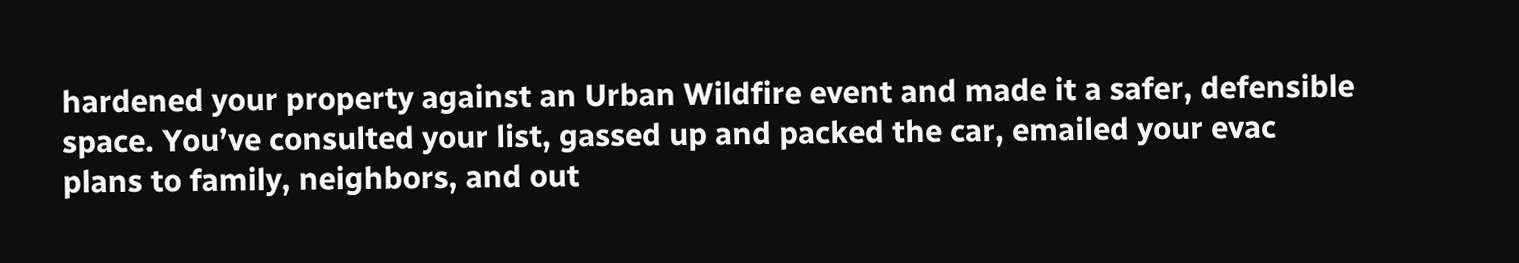hardened your property against an Urban Wildfire event and made it a safer, defensible space. You’ve consulted your list, gassed up and packed the car, emailed your evac plans to family, neighbors, and out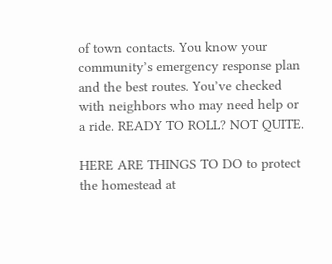of town contacts. You know your community’s emergency response plan and the best routes. You’ve checked with neighbors who may need help or a ride. READY TO ROLL? NOT QUITE.

HERE ARE THINGS TO DO to protect the homestead at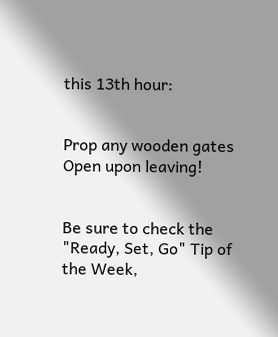this 13th hour:


Prop any wooden gates Open upon leaving!


Be sure to check the "Ready, Set, Go" Tip of the Week,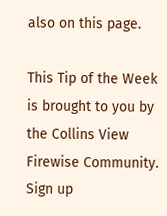also on this page.

This Tip of the Week is brought to you by the Collins View Firewise Community. Sign up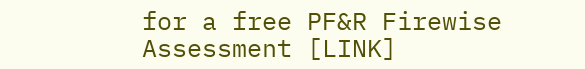for a free PF&R Firewise Assessment [LINK]